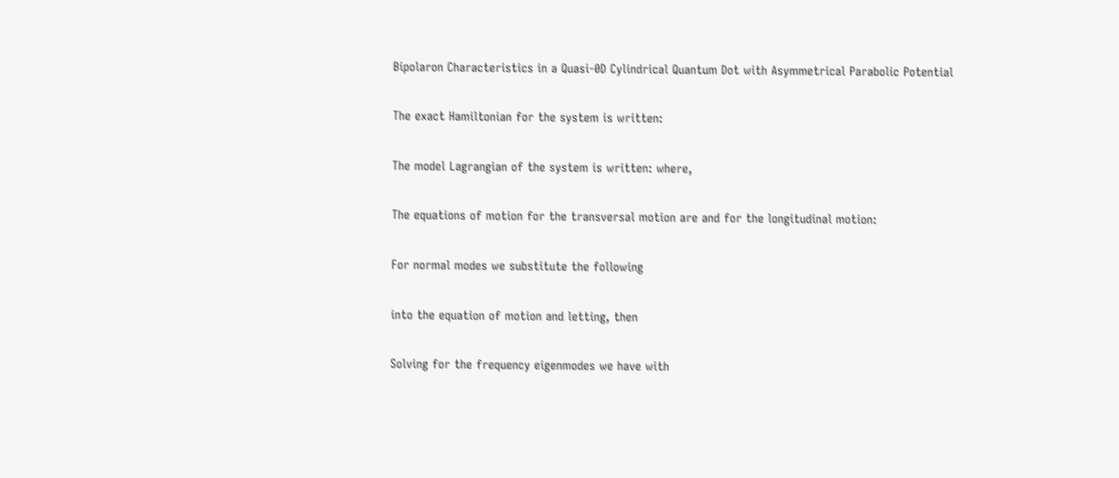Bipolaron Characteristics in a Quasi-0D Cylindrical Quantum Dot with Asymmetrical Parabolic Potential

The exact Hamiltonian for the system is written:

The model Lagrangian of the system is written: where,

The equations of motion for the transversal motion are and for the longitudinal motion:

For normal modes we substitute the following

into the equation of motion and letting, then

Solving for the frequency eigenmodes we have with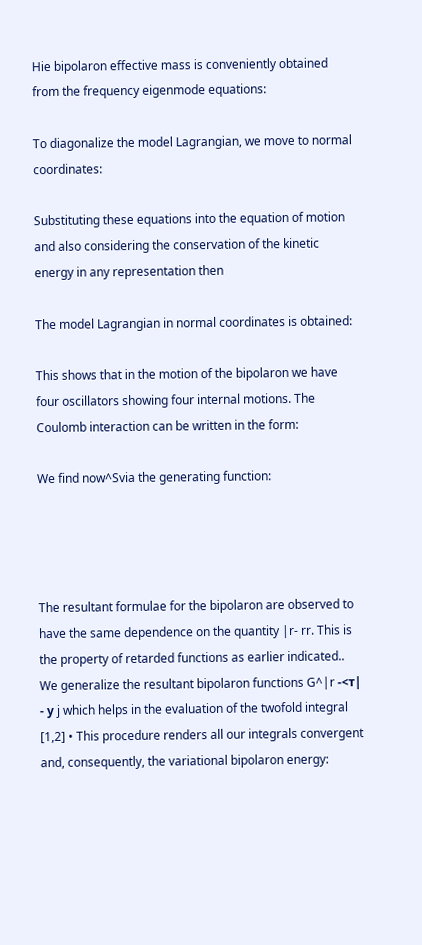Hie bipolaron effective mass is conveniently obtained from the frequency eigenmode equations:

To diagonalize the model Lagrangian, we move to normal coordinates:

Substituting these equations into the equation of motion and also considering the conservation of the kinetic energy in any representation then

The model Lagrangian in normal coordinates is obtained:

This shows that in the motion of the bipolaron we have four oscillators showing four internal motions. The Coulomb interaction can be written in the form:

We find now^Svia the generating function:




The resultant formulae for the bipolaron are observed to have the same dependence on the quantity |r- rr. This is the property of retarded functions as earlier indicated.. We generalize the resultant bipolaron functions G^|r -<т| - у j which helps in the evaluation of the twofold integral [1,2] • This procedure renders all our integrals convergent and, consequently, the variational bipolaron energy: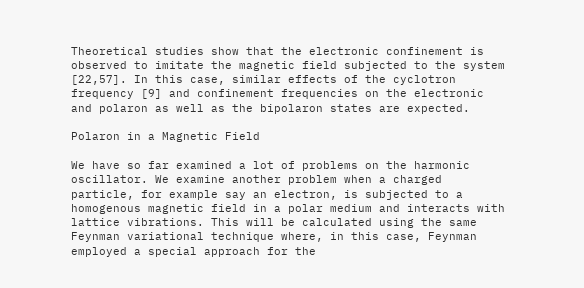Theoretical studies show that the electronic confinement is observed to imitate the magnetic field subjected to the system [22,57]. In this case, similar effects of the cyclotron frequency [9] and confinement frequencies on the electronic and polaron as well as the bipolaron states are expected.

Polaron in a Magnetic Field

We have so far examined a lot of problems on the harmonic oscillator. We examine another problem when a charged particle, for example say an electron, is subjected to a homogenous magnetic field in a polar medium and interacts with lattice vibrations. This will be calculated using the same Feynman variational technique where, in this case, Feynman employed a special approach for the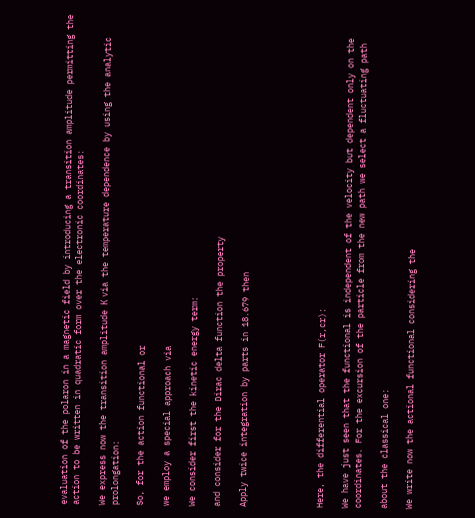evaluation of the polaron in a magnetic field by introducing a transition amplitude permitting the action to be written in quadratic form over the electronic coordinates:

We express now the transition amplitude К via the temperature dependence by using the analytic prolongation:

So, for the action functional or

we employ a special approach via

We consider first the kinetic energy term:

and consider for the Dirac delta function the property

Apply twice integration by parts in 18.679 then





Here, the differential operator F(r,cr):

We have just seen that the functional is independent of the velocity but dependent only on the coordinates. For the excursion of the particle from the new path we select a fluctuating path

about the classical one:

We write now the actional functional considering the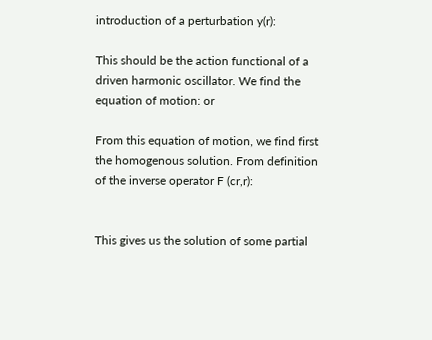introduction of a perturbation y(r):

This should be the action functional of a driven harmonic oscillator. We find the equation of motion: or

From this equation of motion, we find first the homogenous solution. From definition of the inverse operator F (cr,r):


This gives us the solution of some partial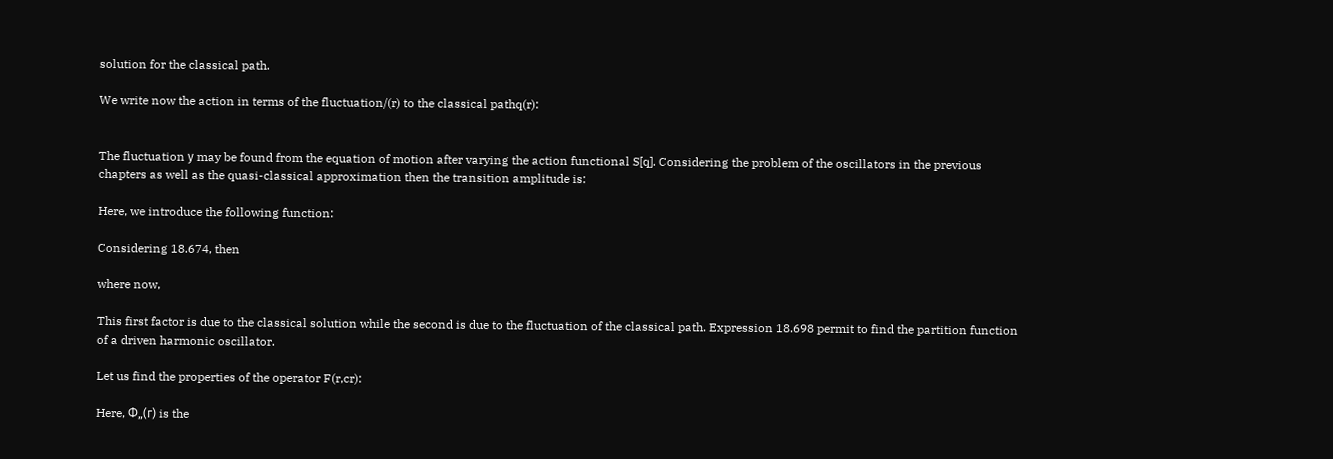solution for the classical path.

We write now the action in terms of the fluctuation/(r) to the classical pathq(r):


The fluctuation у may be found from the equation of motion after varying the action functional S[q]. Considering the problem of the oscillators in the previous chapters as well as the quasi-classical approximation then the transition amplitude is:

Here, we introduce the following function:

Considering 18.674, then

where now,

This first factor is due to the classical solution while the second is due to the fluctuation of the classical path. Expression 18.698 permit to find the partition function of a driven harmonic oscillator.

Let us find the properties of the operator F(r,cr):

Here, Ф„(г) is the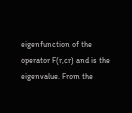eigenfunction of the operator F(r,cr) and is the eigenvalue. From the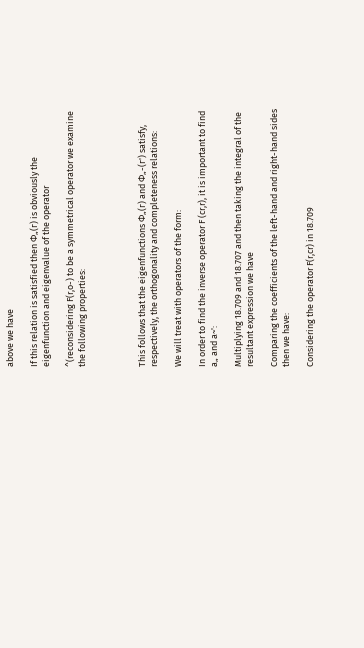above we have

If this relation is satisfied then Ф„(г) is obviously the eigenfunction and eigenvalue of the operator

^(reconsidering F(r,o-) to be a symmetrical operator we examine the following properties:




This follows that the eigenfunctions Ф„(г) and Ф„-(г') satisfy, respectively, the orthogonality and completeness relations:

We will treat with operators of the form:

In order to find the inverse operator F (cr,r), it is important to find a„ and a~':

Multiplying 18.709 and 18.707 and then taking the integral of the resultant expression we have

Comparing the coefficients of the left-hand and right-hand sides then we have:

Considering the operator F(r,cr) in 18.709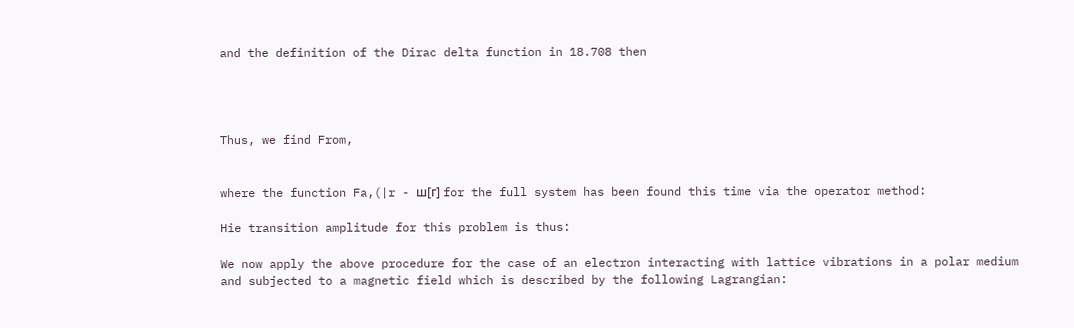and the definition of the Dirac delta function in 18.708 then




Thus, we find From,


where the function Fa,(|r - ш[г] for the full system has been found this time via the operator method:

Hie transition amplitude for this problem is thus:

We now apply the above procedure for the case of an electron interacting with lattice vibrations in a polar medium and subjected to a magnetic field which is described by the following Lagrangian: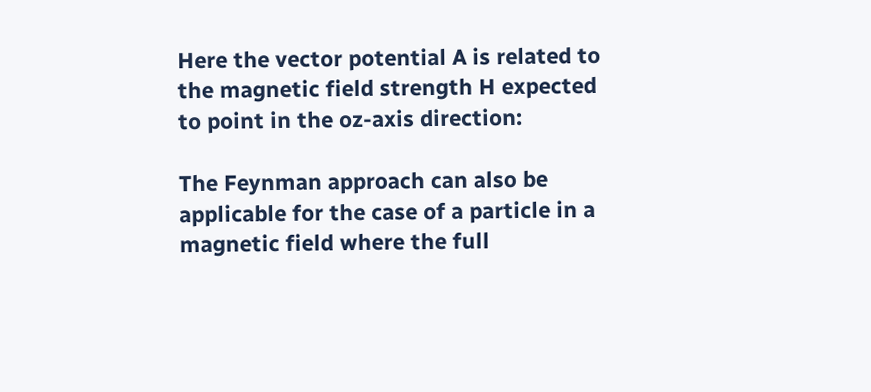Here the vector potential A is related to the magnetic field strength H expected to point in the oz-axis direction:

The Feynman approach can also be applicable for the case of a particle in a magnetic field where the full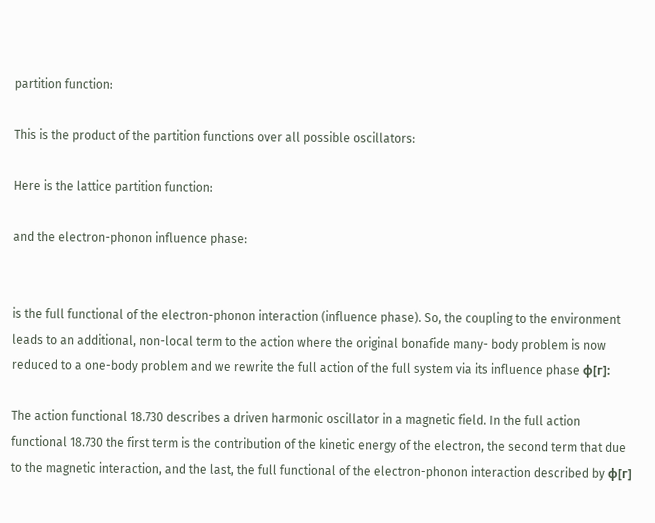partition function:

This is the product of the partition functions over all possible oscillators:

Here is the lattice partition function:

and the electron-phonon influence phase:


is the full functional of the electron-phonon interaction (influence phase). So, the coupling to the environment leads to an additional, non-local term to the action where the original bonafide many- body problem is now reduced to a one-body problem and we rewrite the full action of the full system via its influence phase ф[г]:

The action functional 18.730 describes a driven harmonic oscillator in a magnetic field. In the full action functional 18.730 the first term is the contribution of the kinetic energy of the electron, the second term that due to the magnetic interaction, and the last, the full functional of the electron-phonon interaction described by ф[г]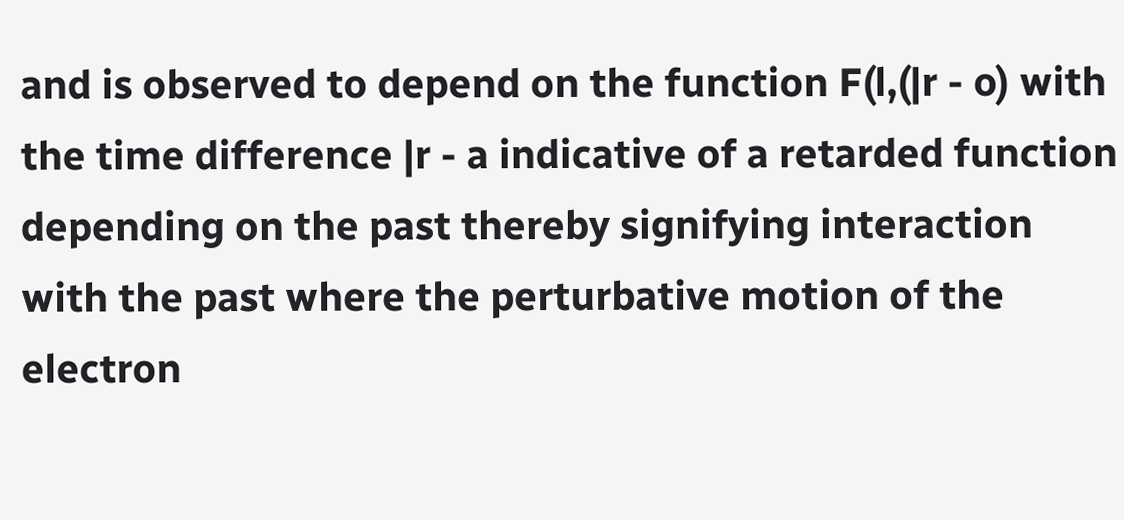and is observed to depend on the function F(l,(|r - o) with the time difference |r - a indicative of a retarded function depending on the past thereby signifying interaction with the past where the perturbative motion of the electron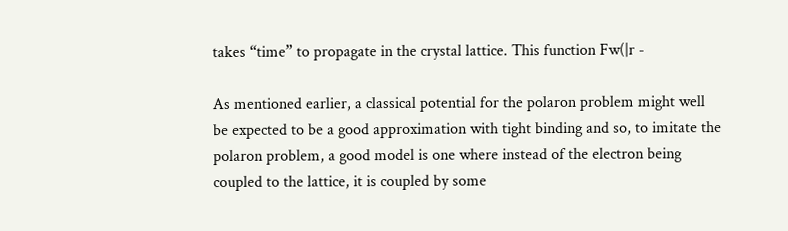takes “time” to propagate in the crystal lattice. This function Fw(|r -

As mentioned earlier, a classical potential for the polaron problem might well be expected to be a good approximation with tight binding and so, to imitate the polaron problem, a good model is one where instead of the electron being coupled to the lattice, it is coupled by some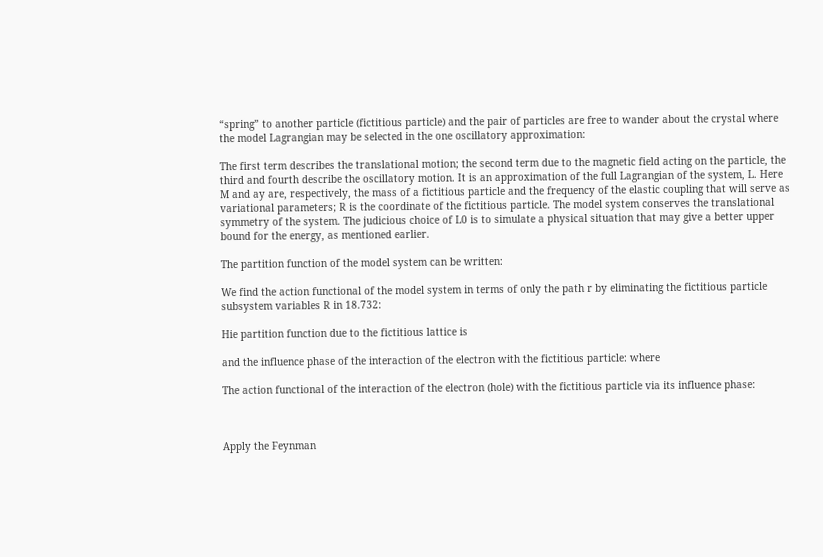“spring” to another particle (fictitious particle) and the pair of particles are free to wander about the crystal where the model Lagrangian may be selected in the one oscillatory approximation:

The first term describes the translational motion; the second term due to the magnetic field acting on the particle, the third and fourth describe the oscillatory motion. It is an approximation of the full Lagrangian of the system, L. Here M and ay are, respectively, the mass of a fictitious particle and the frequency of the elastic coupling that will serve as variational parameters; R is the coordinate of the fictitious particle. The model system conserves the translational symmetry of the system. The judicious choice of L0 is to simulate a physical situation that may give a better upper bound for the energy, as mentioned earlier.

The partition function of the model system can be written:

We find the action functional of the model system in terms of only the path r by eliminating the fictitious particle subsystem variables R in 18.732:

Hie partition function due to the fictitious lattice is

and the influence phase of the interaction of the electron with the fictitious particle: where

The action functional of the interaction of the electron (hole) with the fictitious particle via its influence phase:



Apply the Feynman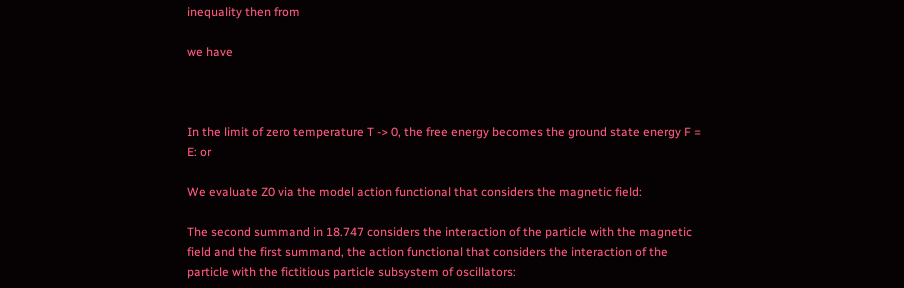inequality then from

we have



In the limit of zero temperature T -> 0, the free energy becomes the ground state energy F = E: or

We evaluate Z0 via the model action functional that considers the magnetic field:

The second summand in 18.747 considers the interaction of the particle with the magnetic field and the first summand, the action functional that considers the interaction of the particle with the fictitious particle subsystem of oscillators: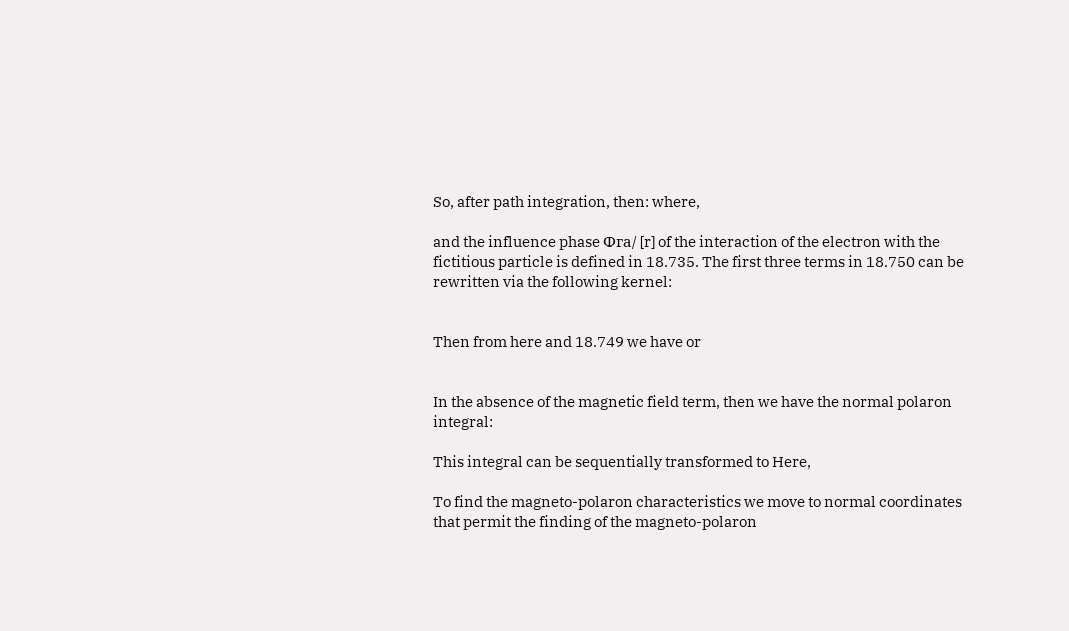So, after path integration, then: where,

and the influence phase Фга/ [r] of the interaction of the electron with the fictitious particle is defined in 18.735. The first three terms in 18.750 can be rewritten via the following kernel:


Then from here and 18.749 we have or


In the absence of the magnetic field term, then we have the normal polaron integral:

This integral can be sequentially transformed to Here,

To find the magneto-polaron characteristics we move to normal coordinates that permit the finding of the magneto-polaron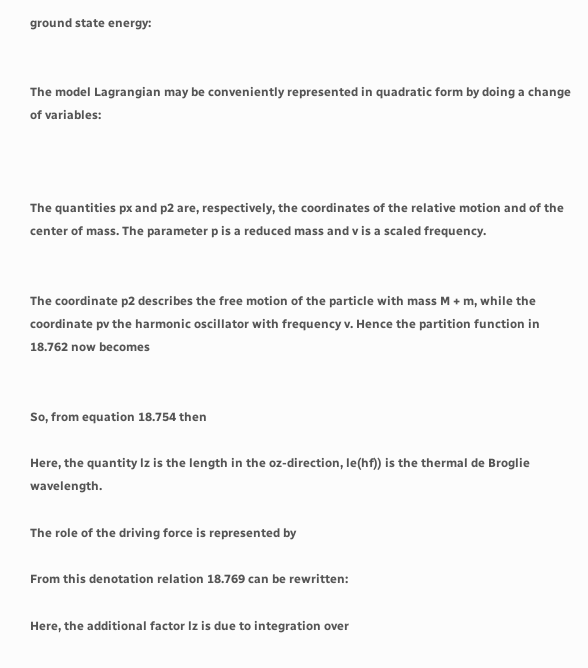ground state energy:


The model Lagrangian may be conveniently represented in quadratic form by doing a change of variables:



The quantities px and p2 are, respectively, the coordinates of the relative motion and of the center of mass. The parameter p is a reduced mass and v is a scaled frequency.


The coordinate p2 describes the free motion of the particle with mass M + m, while the coordinate pv the harmonic oscillator with frequency v. Hence the partition function in 18.762 now becomes


So, from equation 18.754 then

Here, the quantity lz is the length in the oz-direction, le(hf)) is the thermal de Broglie wavelength.

The role of the driving force is represented by

From this denotation relation 18.769 can be rewritten:

Here, the additional factor lz is due to integration over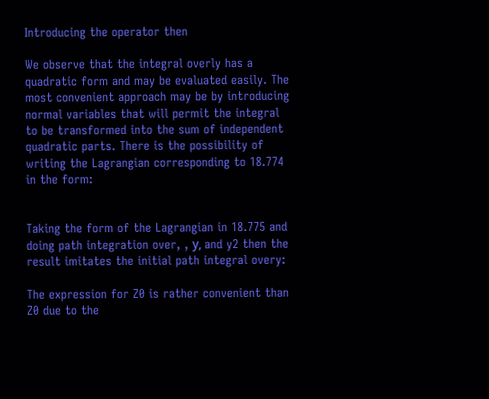Introducing the operator then

We observe that the integral overly has a quadratic form and may be evaluated easily. The most convenient approach may be by introducing normal variables that will permit the integral to be transformed into the sum of independent quadratic parts. There is the possibility of writing the Lagrangian corresponding to 18.774 in the form:


Taking the form of the Lagrangian in 18.775 and doing path integration over, , у, and y2 then the result imitates the initial path integral overy:

The expression for Z0 is rather convenient than Z0 due to the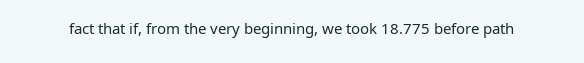fact that if, from the very beginning, we took 18.775 before path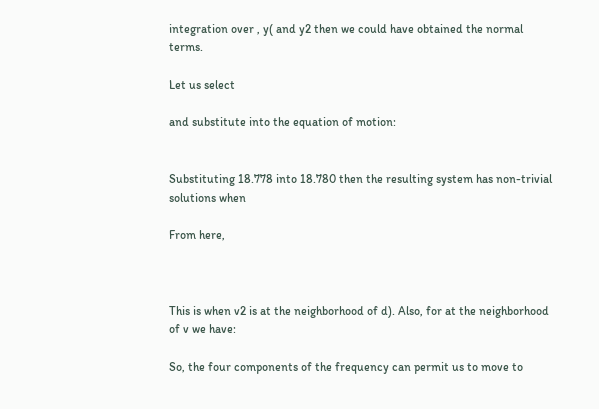integration over , y( and y2 then we could have obtained the normal terms.

Let us select

and substitute into the equation of motion:


Substituting 18.778 into 18.780 then the resulting system has non-trivial solutions when

From here,



This is when v2 is at the neighborhood of d). Also, for at the neighborhood of v we have:

So, the four components of the frequency can permit us to move to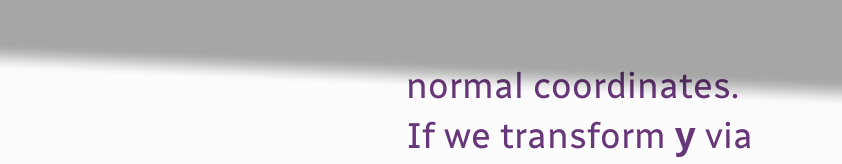normal coordinates. If we transform у via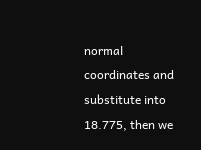normal coordinates and substitute into 18.775, then we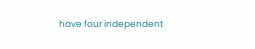have four independent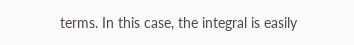terms. In this case, the integral is easily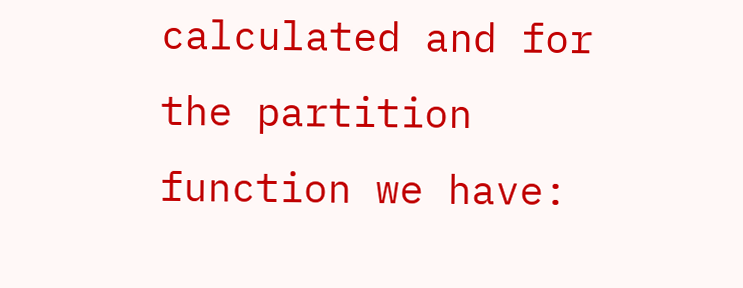calculated and for the partition function we have: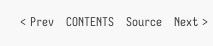< Prev   CONTENTS   Source   Next >